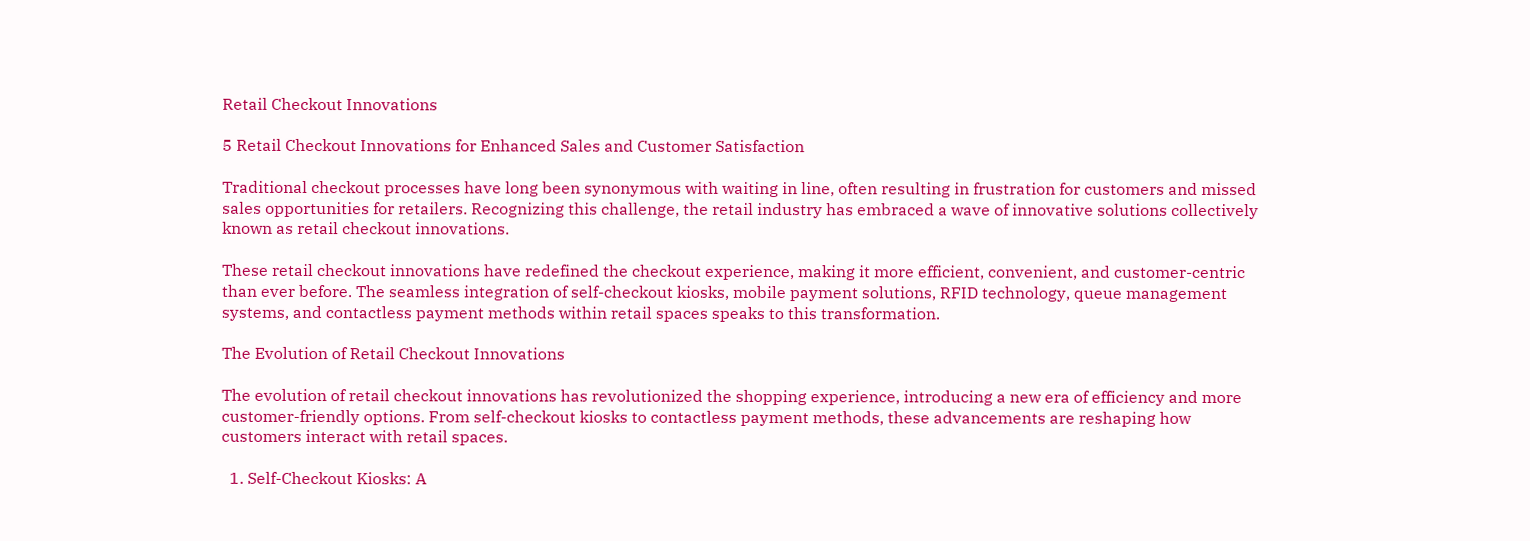Retail Checkout Innovations

5 Retail Checkout Innovations for Enhanced Sales and Customer Satisfaction

Traditional checkout processes have long been synonymous with waiting in line, often resulting in frustration for customers and missed sales opportunities for retailers. Recognizing this challenge, the retail industry has embraced a wave of innovative solutions collectively known as retail checkout innovations.

These retail checkout innovations have redefined the checkout experience, making it more efficient, convenient, and customer-centric than ever before. The seamless integration of self-checkout kiosks, mobile payment solutions, RFID technology, queue management systems, and contactless payment methods within retail spaces speaks to this transformation.

The Evolution of Retail Checkout Innovations

The evolution of retail checkout innovations has revolutionized the shopping experience, introducing a new era of efficiency and more customer-friendly options. From self-checkout kiosks to contactless payment methods, these advancements are reshaping how customers interact with retail spaces.

  1. Self-Checkout Kiosks: A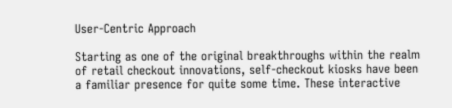User-Centric Approach

Starting as one of the original breakthroughs within the realm of retail checkout innovations, self-checkout kiosks have been a familiar presence for quite some time. These interactive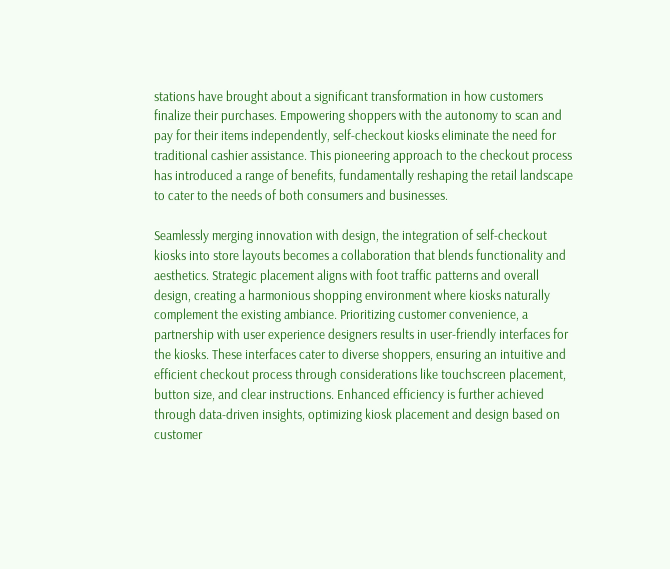stations have brought about a significant transformation in how customers finalize their purchases. Empowering shoppers with the autonomy to scan and pay for their items independently, self-checkout kiosks eliminate the need for traditional cashier assistance. This pioneering approach to the checkout process has introduced a range of benefits, fundamentally reshaping the retail landscape to cater to the needs of both consumers and businesses.

Seamlessly merging innovation with design, the integration of self-checkout kiosks into store layouts becomes a collaboration that blends functionality and aesthetics. Strategic placement aligns with foot traffic patterns and overall design, creating a harmonious shopping environment where kiosks naturally complement the existing ambiance. Prioritizing customer convenience, a partnership with user experience designers results in user-friendly interfaces for the kiosks. These interfaces cater to diverse shoppers, ensuring an intuitive and efficient checkout process through considerations like touchscreen placement, button size, and clear instructions. Enhanced efficiency is further achieved through data-driven insights, optimizing kiosk placement and design based on customer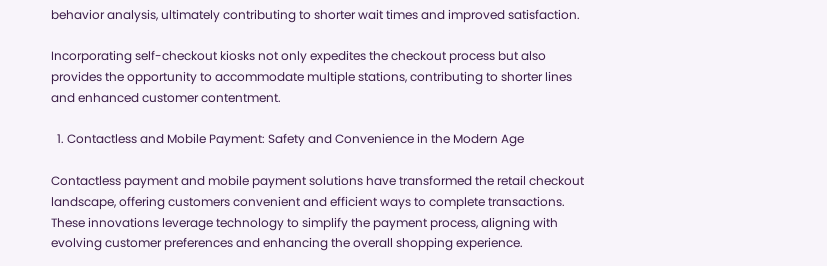behavior analysis, ultimately contributing to shorter wait times and improved satisfaction.

Incorporating self-checkout kiosks not only expedites the checkout process but also provides the opportunity to accommodate multiple stations, contributing to shorter lines and enhanced customer contentment.

  1. Contactless and Mobile Payment: Safety and Convenience in the Modern Age

Contactless payment and mobile payment solutions have transformed the retail checkout landscape, offering customers convenient and efficient ways to complete transactions. These innovations leverage technology to simplify the payment process, aligning with evolving customer preferences and enhancing the overall shopping experience.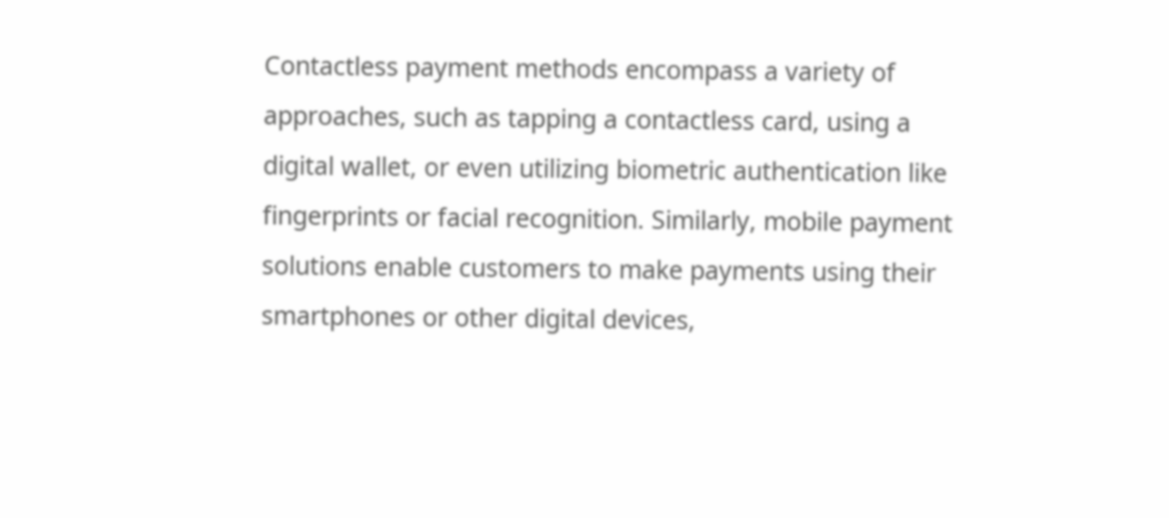Contactless payment methods encompass a variety of approaches, such as tapping a contactless card, using a digital wallet, or even utilizing biometric authentication like fingerprints or facial recognition. Similarly, mobile payment solutions enable customers to make payments using their smartphones or other digital devices,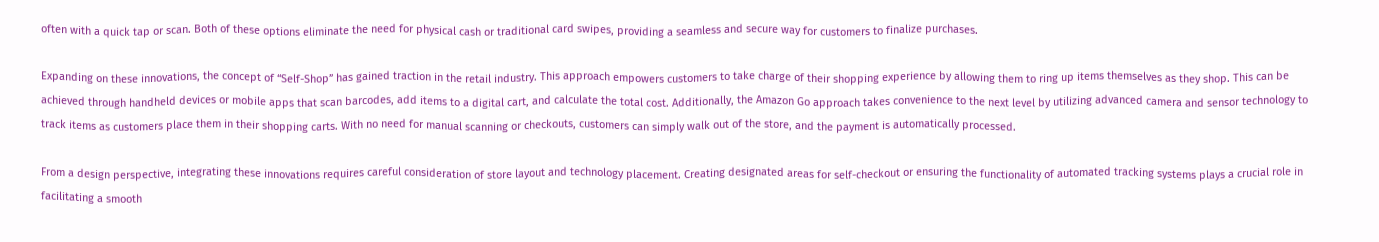often with a quick tap or scan. Both of these options eliminate the need for physical cash or traditional card swipes, providing a seamless and secure way for customers to finalize purchases.

Expanding on these innovations, the concept of “Self-Shop” has gained traction in the retail industry. This approach empowers customers to take charge of their shopping experience by allowing them to ring up items themselves as they shop. This can be achieved through handheld devices or mobile apps that scan barcodes, add items to a digital cart, and calculate the total cost. Additionally, the Amazon Go approach takes convenience to the next level by utilizing advanced camera and sensor technology to track items as customers place them in their shopping carts. With no need for manual scanning or checkouts, customers can simply walk out of the store, and the payment is automatically processed.

From a design perspective, integrating these innovations requires careful consideration of store layout and technology placement. Creating designated areas for self-checkout or ensuring the functionality of automated tracking systems plays a crucial role in facilitating a smooth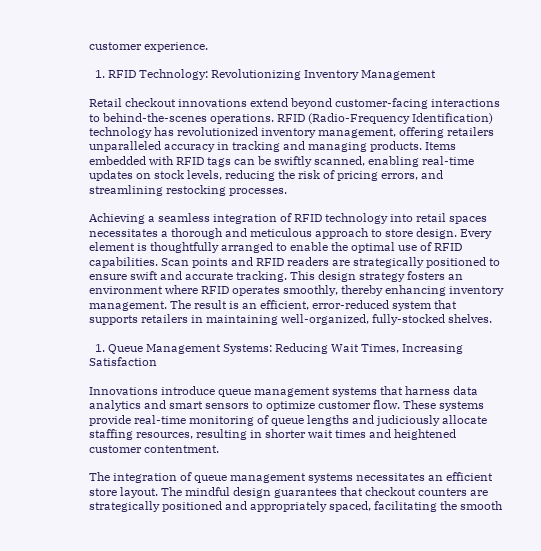customer experience.

  1. RFID Technology: Revolutionizing Inventory Management

Retail checkout innovations extend beyond customer-facing interactions to behind-the-scenes operations. RFID (Radio-Frequency Identification) technology has revolutionized inventory management, offering retailers unparalleled accuracy in tracking and managing products. Items embedded with RFID tags can be swiftly scanned, enabling real-time updates on stock levels, reducing the risk of pricing errors, and streamlining restocking processes.

Achieving a seamless integration of RFID technology into retail spaces necessitates a thorough and meticulous approach to store design. Every element is thoughtfully arranged to enable the optimal use of RFID capabilities. Scan points and RFID readers are strategically positioned to ensure swift and accurate tracking. This design strategy fosters an environment where RFID operates smoothly, thereby enhancing inventory management. The result is an efficient, error-reduced system that supports retailers in maintaining well-organized, fully-stocked shelves.

  1. Queue Management Systems: Reducing Wait Times, Increasing Satisfaction

Innovations introduce queue management systems that harness data analytics and smart sensors to optimize customer flow. These systems provide real-time monitoring of queue lengths and judiciously allocate staffing resources, resulting in shorter wait times and heightened customer contentment.

The integration of queue management systems necessitates an efficient store layout. The mindful design guarantees that checkout counters are strategically positioned and appropriately spaced, facilitating the smooth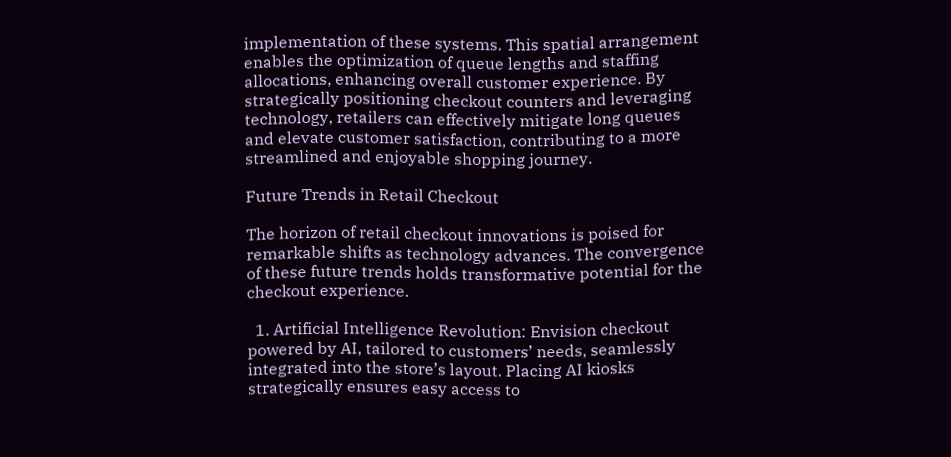implementation of these systems. This spatial arrangement enables the optimization of queue lengths and staffing allocations, enhancing overall customer experience. By strategically positioning checkout counters and leveraging technology, retailers can effectively mitigate long queues and elevate customer satisfaction, contributing to a more streamlined and enjoyable shopping journey.

Future Trends in Retail Checkout

The horizon of retail checkout innovations is poised for remarkable shifts as technology advances. The convergence of these future trends holds transformative potential for the checkout experience.

  1. Artificial Intelligence Revolution: Envision checkout powered by AI, tailored to customers’ needs, seamlessly integrated into the store’s layout. Placing AI kiosks strategically ensures easy access to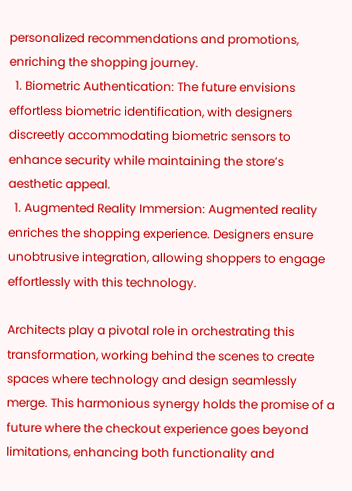personalized recommendations and promotions, enriching the shopping journey.
  1. Biometric Authentication: The future envisions effortless biometric identification, with designers discreetly accommodating biometric sensors to enhance security while maintaining the store’s aesthetic appeal.
  1. Augmented Reality Immersion: Augmented reality enriches the shopping experience. Designers ensure unobtrusive integration, allowing shoppers to engage effortlessly with this technology.

Architects play a pivotal role in orchestrating this transformation, working behind the scenes to create spaces where technology and design seamlessly merge. This harmonious synergy holds the promise of a future where the checkout experience goes beyond limitations, enhancing both functionality and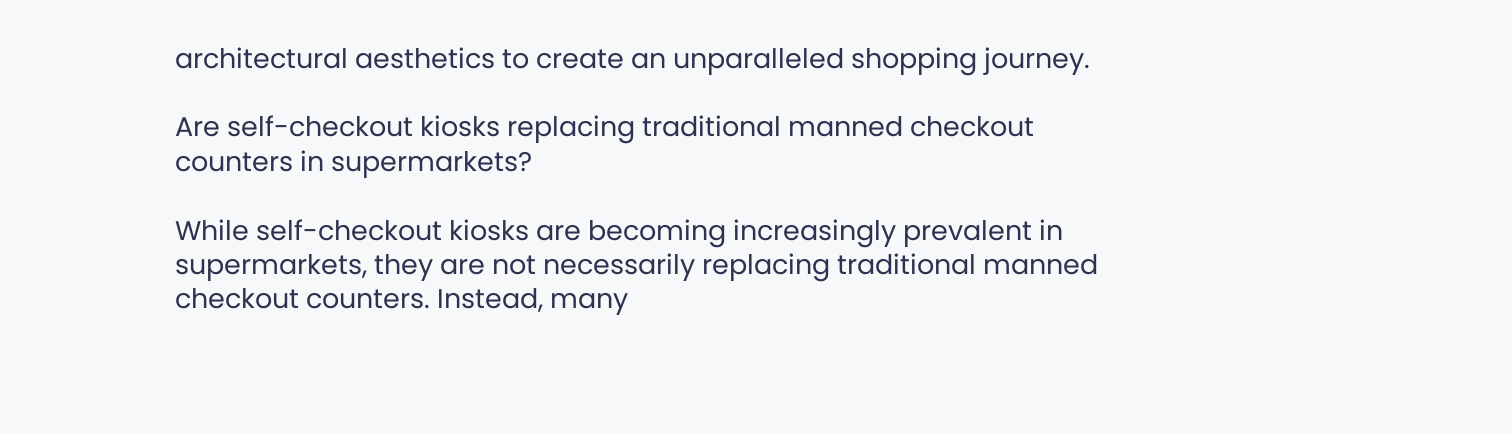architectural aesthetics to create an unparalleled shopping journey.

Are self-checkout kiosks replacing traditional manned checkout counters in supermarkets?

While self-checkout kiosks are becoming increasingly prevalent in supermarkets, they are not necessarily replacing traditional manned checkout counters. Instead, many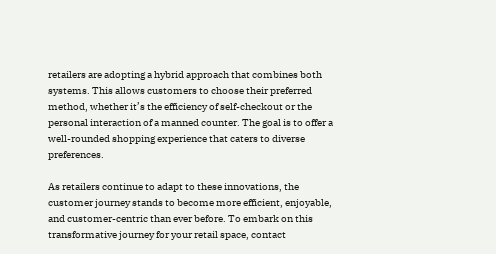retailers are adopting a hybrid approach that combines both systems. This allows customers to choose their preferred method, whether it’s the efficiency of self-checkout or the personal interaction of a manned counter. The goal is to offer a well-rounded shopping experience that caters to diverse preferences.

As retailers continue to adapt to these innovations, the customer journey stands to become more efficient, enjoyable, and customer-centric than ever before. To embark on this transformative journey for your retail space, contact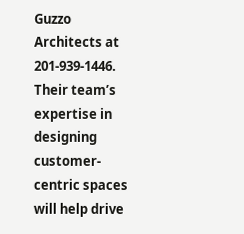Guzzo Architects at 201-939-1446. Their team’s expertise in designing customer-centric spaces will help drive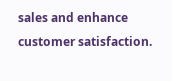sales and enhance customer satisfaction.